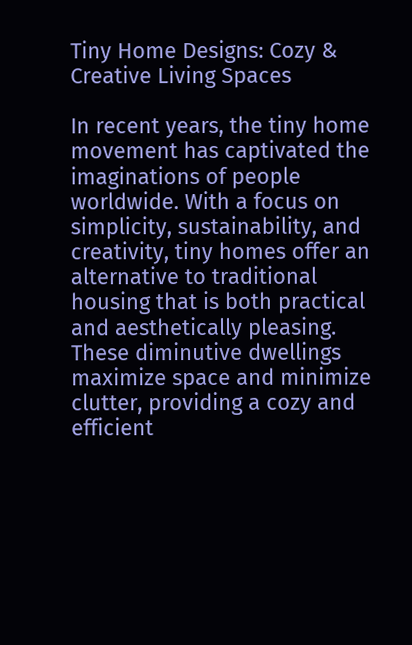Tiny Home Designs: Cozy & Creative Living Spaces

In recent years, the tiny home movement has captivated the imaginations of people worldwide. With a focus on simplicity, sustainability, and creativity, tiny homes offer an alternative to traditional housing that is both practical and aesthetically pleasing. These diminutive dwellings maximize space and minimize clutter, providing a cozy and efficient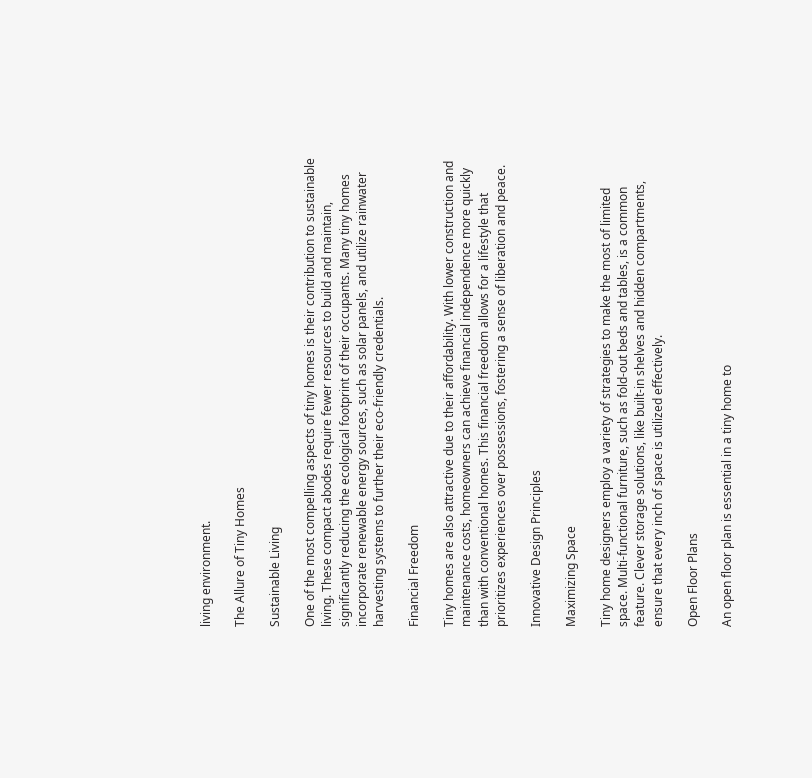living environment.

The Allure of Tiny Homes

Sustainable Living

One of the most compelling aspects of tiny homes is their contribution to sustainable living. These compact abodes require fewer resources to build and maintain, significantly reducing the ecological footprint of their occupants. Many tiny homes incorporate renewable energy sources, such as solar panels, and utilize rainwater harvesting systems to further their eco-friendly credentials.

Financial Freedom

Tiny homes are also attractive due to their affordability. With lower construction and maintenance costs, homeowners can achieve financial independence more quickly than with conventional homes. This financial freedom allows for a lifestyle that prioritizes experiences over possessions, fostering a sense of liberation and peace.

Innovative Design Principles

Maximizing Space

Tiny home designers employ a variety of strategies to make the most of limited space. Multi-functional furniture, such as fold-out beds and tables, is a common feature. Clever storage solutions, like built-in shelves and hidden compartments, ensure that every inch of space is utilized effectively.

Open Floor Plans

An open floor plan is essential in a tiny home to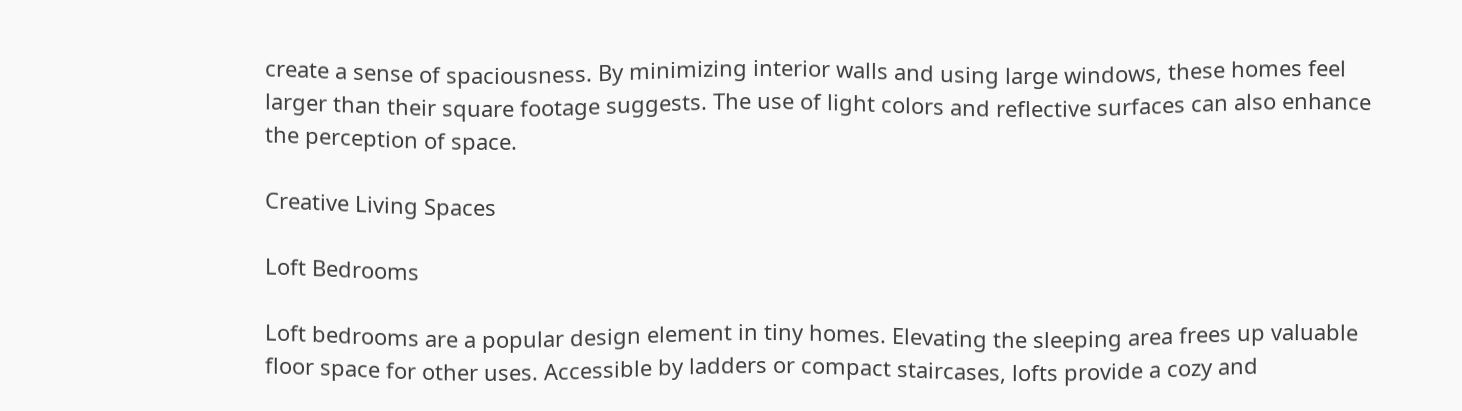create a sense of spaciousness. By minimizing interior walls and using large windows, these homes feel larger than their square footage suggests. The use of light colors and reflective surfaces can also enhance the perception of space.

Creative Living Spaces

Loft Bedrooms

Loft bedrooms are a popular design element in tiny homes. Elevating the sleeping area frees up valuable floor space for other uses. Accessible by ladders or compact staircases, lofts provide a cozy and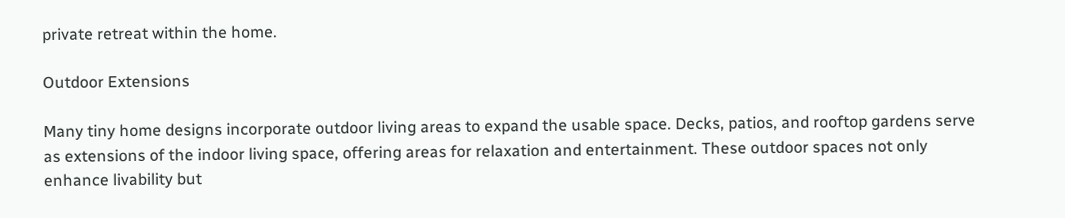private retreat within the home.

Outdoor Extensions

Many tiny home designs incorporate outdoor living areas to expand the usable space. Decks, patios, and rooftop gardens serve as extensions of the indoor living space, offering areas for relaxation and entertainment. These outdoor spaces not only enhance livability but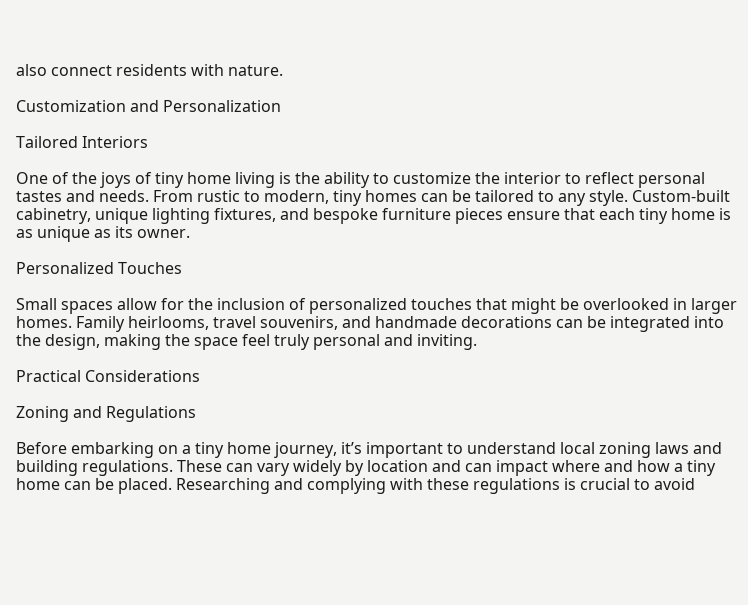also connect residents with nature.

Customization and Personalization

Tailored Interiors

One of the joys of tiny home living is the ability to customize the interior to reflect personal tastes and needs. From rustic to modern, tiny homes can be tailored to any style. Custom-built cabinetry, unique lighting fixtures, and bespoke furniture pieces ensure that each tiny home is as unique as its owner.

Personalized Touches

Small spaces allow for the inclusion of personalized touches that might be overlooked in larger homes. Family heirlooms, travel souvenirs, and handmade decorations can be integrated into the design, making the space feel truly personal and inviting.

Practical Considerations

Zoning and Regulations

Before embarking on a tiny home journey, it’s important to understand local zoning laws and building regulations. These can vary widely by location and can impact where and how a tiny home can be placed. Researching and complying with these regulations is crucial to avoid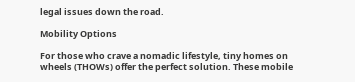legal issues down the road.

Mobility Options

For those who crave a nomadic lifestyle, tiny homes on wheels (THOWs) offer the perfect solution. These mobile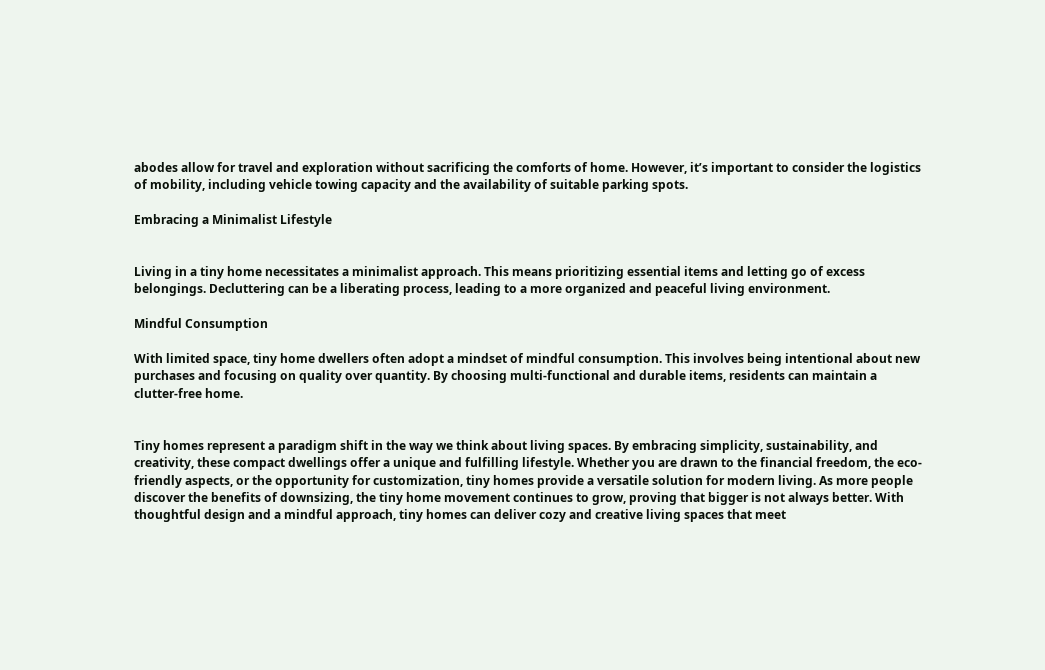abodes allow for travel and exploration without sacrificing the comforts of home. However, it’s important to consider the logistics of mobility, including vehicle towing capacity and the availability of suitable parking spots.

Embracing a Minimalist Lifestyle


Living in a tiny home necessitates a minimalist approach. This means prioritizing essential items and letting go of excess belongings. Decluttering can be a liberating process, leading to a more organized and peaceful living environment.

Mindful Consumption

With limited space, tiny home dwellers often adopt a mindset of mindful consumption. This involves being intentional about new purchases and focusing on quality over quantity. By choosing multi-functional and durable items, residents can maintain a clutter-free home.


Tiny homes represent a paradigm shift in the way we think about living spaces. By embracing simplicity, sustainability, and creativity, these compact dwellings offer a unique and fulfilling lifestyle. Whether you are drawn to the financial freedom, the eco-friendly aspects, or the opportunity for customization, tiny homes provide a versatile solution for modern living. As more people discover the benefits of downsizing, the tiny home movement continues to grow, proving that bigger is not always better. With thoughtful design and a mindful approach, tiny homes can deliver cozy and creative living spaces that meet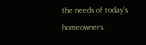the needs of today’s homeowners.